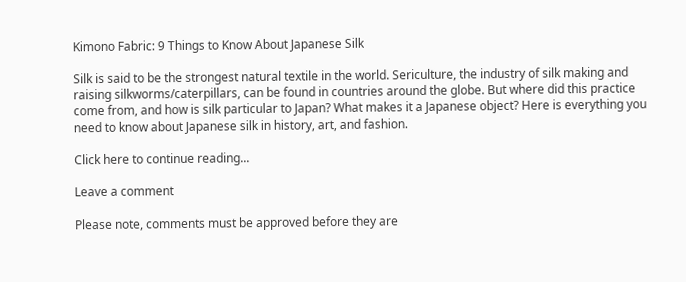Kimono Fabric: 9 Things to Know About Japanese Silk

Silk is said to be the strongest natural textile in the world. Sericulture, the industry of silk making and raising silkworms/caterpillars, can be found in countries around the globe. But where did this practice come from, and how is silk particular to Japan? What makes it a Japanese object? Here is everything you need to know about Japanese silk in history, art, and fashion.

Click here to continue reading...

Leave a comment

Please note, comments must be approved before they are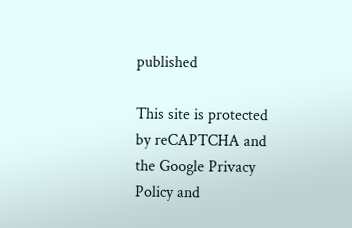published

This site is protected by reCAPTCHA and the Google Privacy Policy and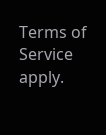Terms of Service apply.